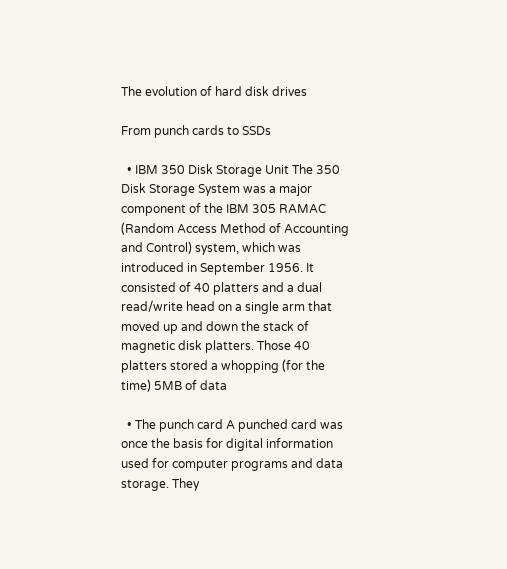The evolution of hard disk drives

From punch cards to SSDs

  • IBM 350 Disk Storage Unit The 350 Disk Storage System was a major component of the IBM 305 RAMAC (Random Access Method of Accounting and Control) system, which was introduced in September 1956. It consisted of 40 platters and a dual read/write head on a single arm that moved up and down the stack of magnetic disk platters. Those 40 platters stored a whopping (for the time) 5MB of data

  • The punch card A punched card was once the basis for digital information used for computer programs and data storage. They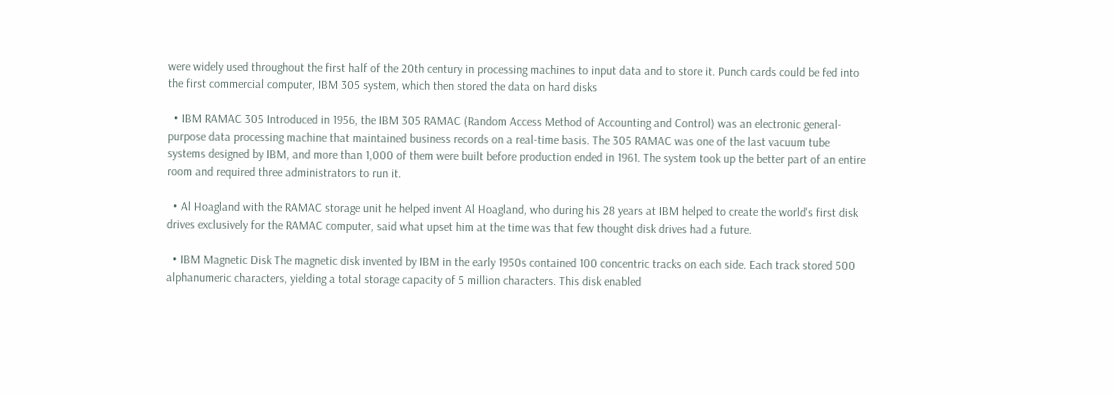were widely used throughout the first half of the 20th century in processing machines to input data and to store it. Punch cards could be fed into the first commercial computer, IBM 305 system, which then stored the data on hard disks

  • IBM RAMAC 305 Introduced in 1956, the IBM 305 RAMAC (Random Access Method of Accounting and Control) was an electronic general-purpose data processing machine that maintained business records on a real-time basis. The 305 RAMAC was one of the last vacuum tube systems designed by IBM, and more than 1,000 of them were built before production ended in 1961. The system took up the better part of an entire room and required three administrators to run it.

  • Al Hoagland with the RAMAC storage unit he helped invent Al Hoagland, who during his 28 years at IBM helped to create the world's first disk drives exclusively for the RAMAC computer, said what upset him at the time was that few thought disk drives had a future.

  • IBM Magnetic Disk The magnetic disk invented by IBM in the early 1950s contained 100 concentric tracks on each side. Each track stored 500 alphanumeric characters, yielding a total storage capacity of 5 million characters. This disk enabled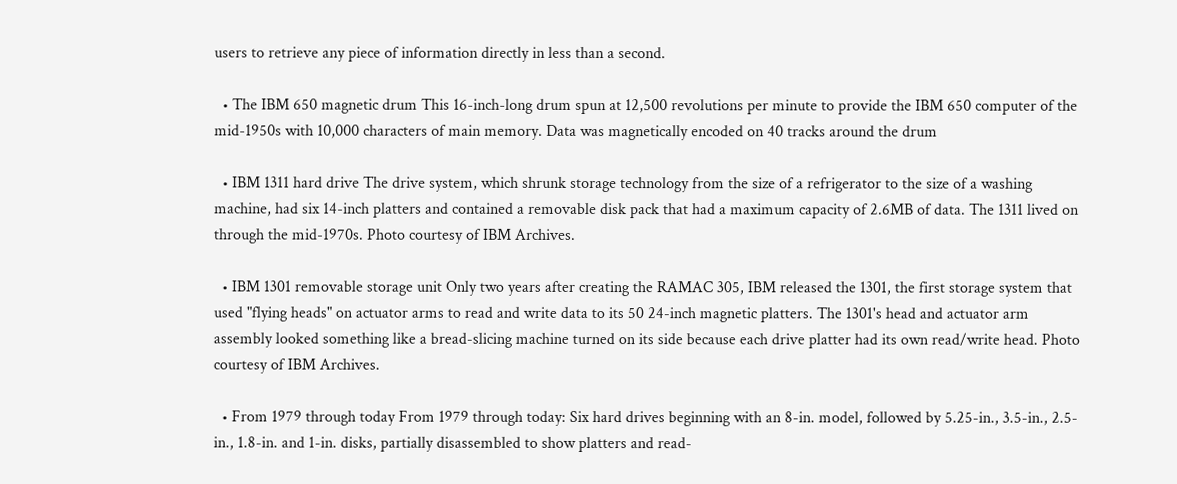users to retrieve any piece of information directly in less than a second.

  • The IBM 650 magnetic drum This 16-inch-long drum spun at 12,500 revolutions per minute to provide the IBM 650 computer of the mid-1950s with 10,000 characters of main memory. Data was magnetically encoded on 40 tracks around the drum

  • IBM 1311 hard drive The drive system, which shrunk storage technology from the size of a refrigerator to the size of a washing machine, had six 14-inch platters and contained a removable disk pack that had a maximum capacity of 2.6MB of data. The 1311 lived on through the mid-1970s. Photo courtesy of IBM Archives.

  • IBM 1301 removable storage unit Only two years after creating the RAMAC 305, IBM released the 1301, the first storage system that used "flying heads" on actuator arms to read and write data to its 50 24-inch magnetic platters. The 1301's head and actuator arm assembly looked something like a bread-slicing machine turned on its side because each drive platter had its own read/write head. Photo courtesy of IBM Archives.

  • From 1979 through today From 1979 through today: Six hard drives beginning with an 8-in. model, followed by 5.25-in., 3.5-in., 2.5-in., 1.8-in. and 1-in. disks, partially disassembled to show platters and read-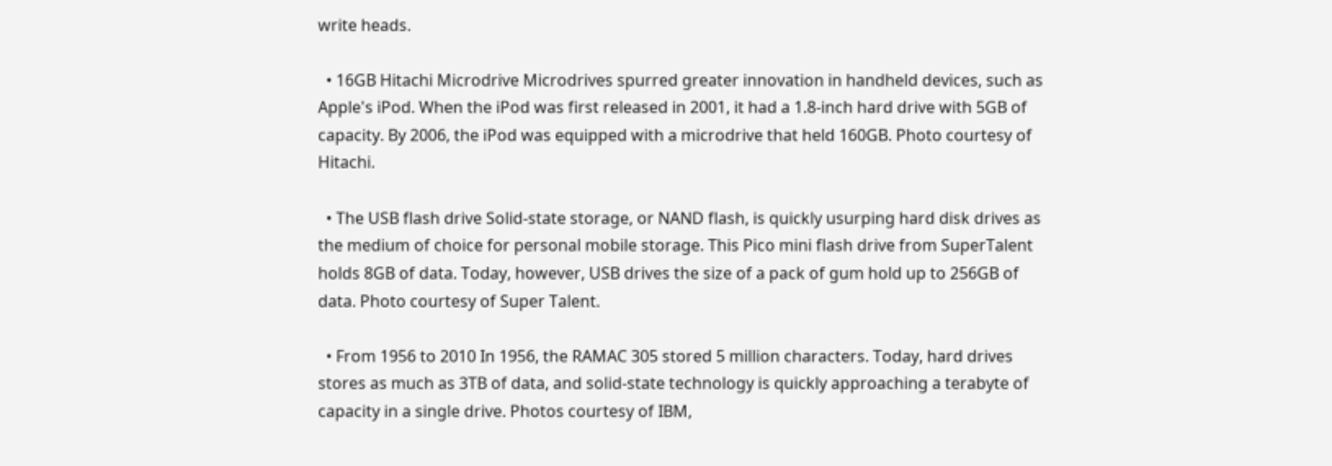write heads.

  • 16GB Hitachi Microdrive Microdrives spurred greater innovation in handheld devices, such as Apple's iPod. When the iPod was first released in 2001, it had a 1.8-inch hard drive with 5GB of capacity. By 2006, the iPod was equipped with a microdrive that held 160GB. Photo courtesy of Hitachi.

  • The USB flash drive Solid-state storage, or NAND flash, is quickly usurping hard disk drives as the medium of choice for personal mobile storage. This Pico mini flash drive from SuperTalent holds 8GB of data. Today, however, USB drives the size of a pack of gum hold up to 256GB of data. Photo courtesy of Super Talent.

  • From 1956 to 2010 In 1956, the RAMAC 305 stored 5 million characters. Today, hard drives stores as much as 3TB of data, and solid-state technology is quickly approaching a terabyte of capacity in a single drive. Photos courtesy of IBM,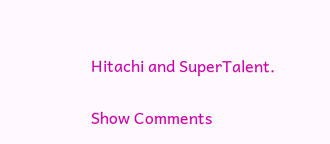Hitachi and SuperTalent.

Show Comments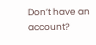Don’t have an account?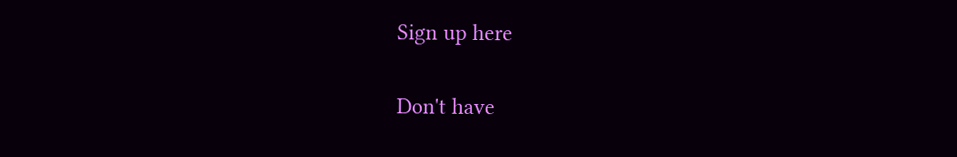Sign up here

Don't have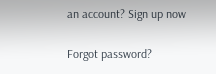an account? Sign up now

Forgot password?